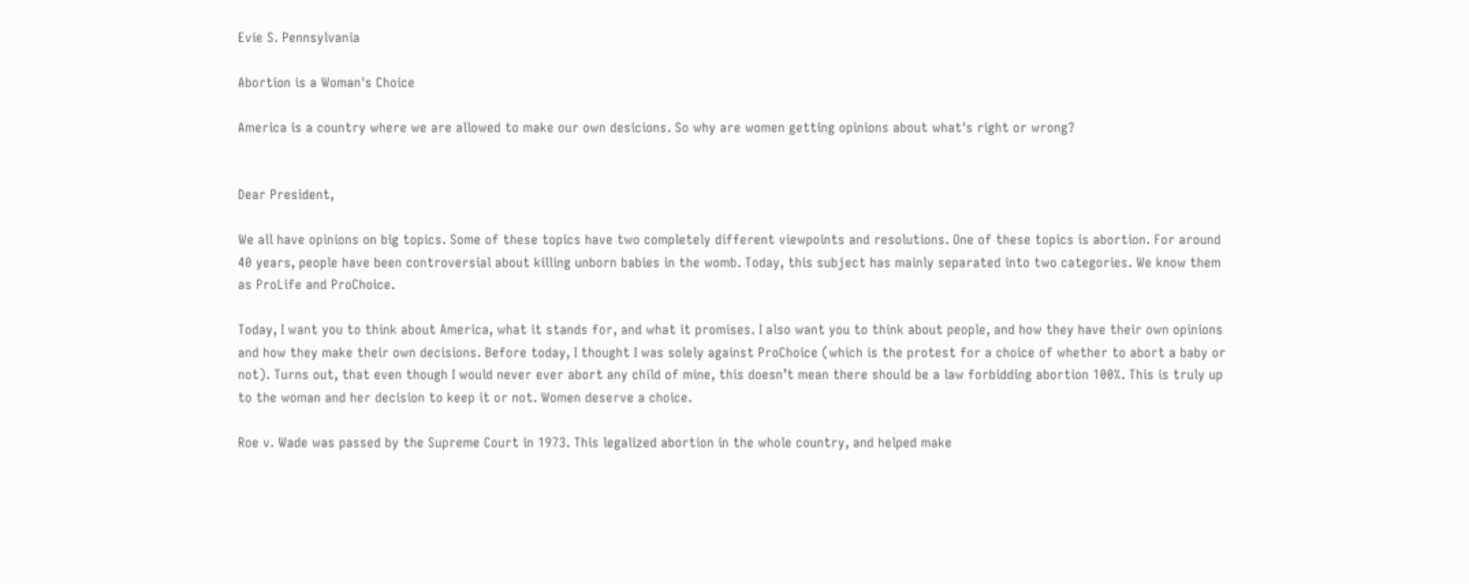Evie S. Pennsylvania

Abortion is a Woman's Choice

America is a country where we are allowed to make our own desicions. So why are women getting opinions about what's right or wrong?


Dear President,

We all have opinions on big topics. Some of these topics have two completely different viewpoints and resolutions. One of these topics is abortion. For around 40 years, people have been controversial about killing unborn babies in the womb. Today, this subject has mainly separated into two categories. We know them as ProLife and ProChoice.

Today, I want you to think about America, what it stands for, and what it promises. I also want you to think about people, and how they have their own opinions and how they make their own decisions. Before today, I thought I was solely against ProChoice (which is the protest for a choice of whether to abort a baby or not). Turns out, that even though I would never ever abort any child of mine, this doesn’t mean there should be a law forbidding abortion 100%. This is truly up to the woman and her decision to keep it or not. Women deserve a choice.

Roe v. Wade was passed by the Supreme Court in 1973. This legalized abortion in the whole country, and helped make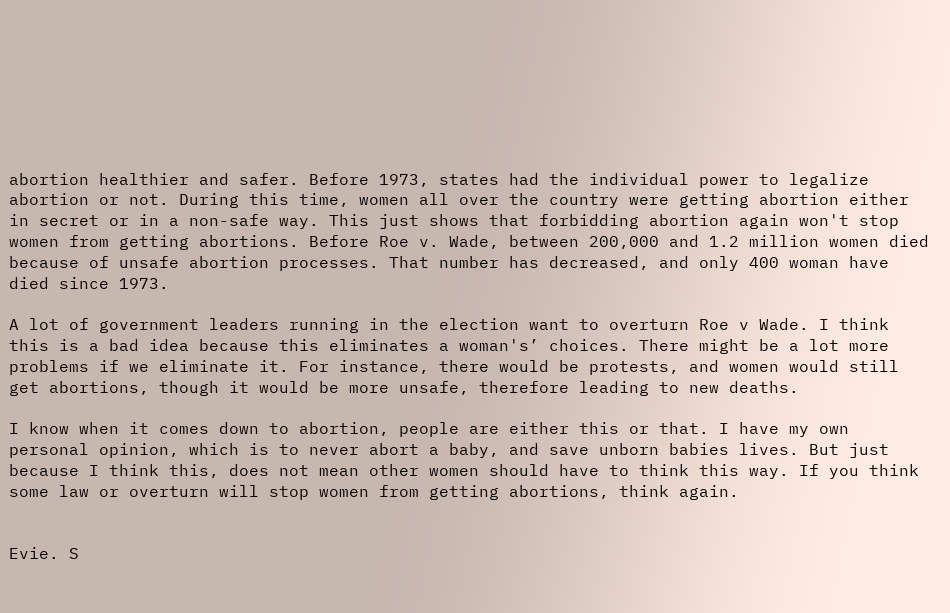abortion healthier and safer. Before 1973, states had the individual power to legalize abortion or not. During this time, women all over the country were getting abortion either in secret or in a non-safe way. This just shows that forbidding abortion again won't stop women from getting abortions. Before Roe v. Wade, between 200,000 and 1.2 million women died because of unsafe abortion processes. That number has decreased, and only 400 woman have died since 1973.

A lot of government leaders running in the election want to overturn Roe v Wade. I think this is a bad idea because this eliminates a woman's’ choices. There might be a lot more problems if we eliminate it. For instance, there would be protests, and women would still get abortions, though it would be more unsafe, therefore leading to new deaths.

I know when it comes down to abortion, people are either this or that. I have my own personal opinion, which is to never abort a baby, and save unborn babies lives. But just because I think this, does not mean other women should have to think this way. If you think some law or overturn will stop women from getting abortions, think again.


Evie. S